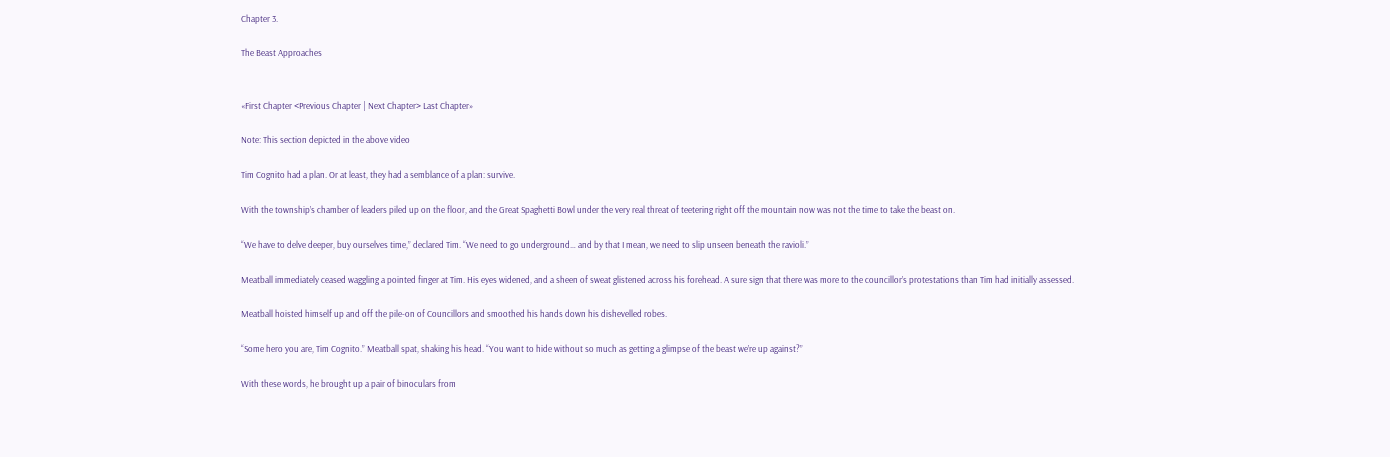Chapter 3.

The Beast Approaches


«First Chapter <Previous Chapter | Next Chapter> Last Chapter»

Note: This section depicted in the above video

Tim Cognito had a plan. Or at least, they had a semblance of a plan: survive.

With the township’s chamber of leaders piled up on the floor, and the Great Spaghetti Bowl under the very real threat of teetering right off the mountain now was not the time to take the beast on.

“We have to delve deeper, buy ourselves time,” declared Tim. “We need to go underground… and by that I mean, we need to slip unseen beneath the ravioli.”

Meatball immediately ceased waggling a pointed finger at Tim. His eyes widened, and a sheen of sweat glistened across his forehead. A sure sign that there was more to the councillor’s protestations than Tim had initially assessed.

Meatball hoisted himself up and off the pile-on of Councillors and smoothed his hands down his dishevelled robes.

“Some hero you are, Tim Cognito.” Meatball spat, shaking his head. “You want to hide without so much as getting a glimpse of the beast we’re up against?”

With these words, he brought up a pair of binoculars from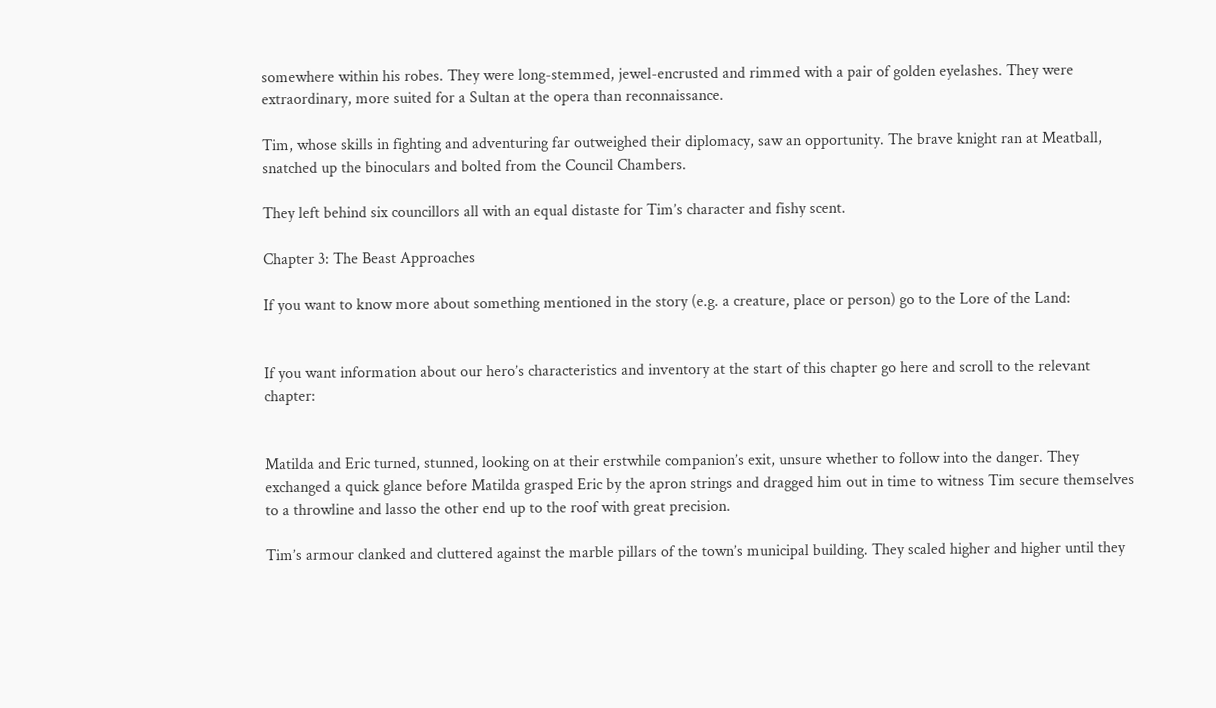somewhere within his robes. They were long-stemmed, jewel-encrusted and rimmed with a pair of golden eyelashes. They were extraordinary, more suited for a Sultan at the opera than reconnaissance.

Tim, whose skills in fighting and adventuring far outweighed their diplomacy, saw an opportunity. The brave knight ran at Meatball, snatched up the binoculars and bolted from the Council Chambers.

They left behind six councillors all with an equal distaste for Tim’s character and fishy scent.

Chapter 3: The Beast Approaches

If you want to know more about something mentioned in the story (e.g. a creature, place or person) go to the Lore of the Land:


If you want information about our hero’s characteristics and inventory at the start of this chapter go here and scroll to the relevant chapter:


Matilda and Eric turned, stunned, looking on at their erstwhile companion’s exit, unsure whether to follow into the danger. They exchanged a quick glance before Matilda grasped Eric by the apron strings and dragged him out in time to witness Tim secure themselves to a throwline and lasso the other end up to the roof with great precision.

Tim’s armour clanked and cluttered against the marble pillars of the town’s municipal building. They scaled higher and higher until they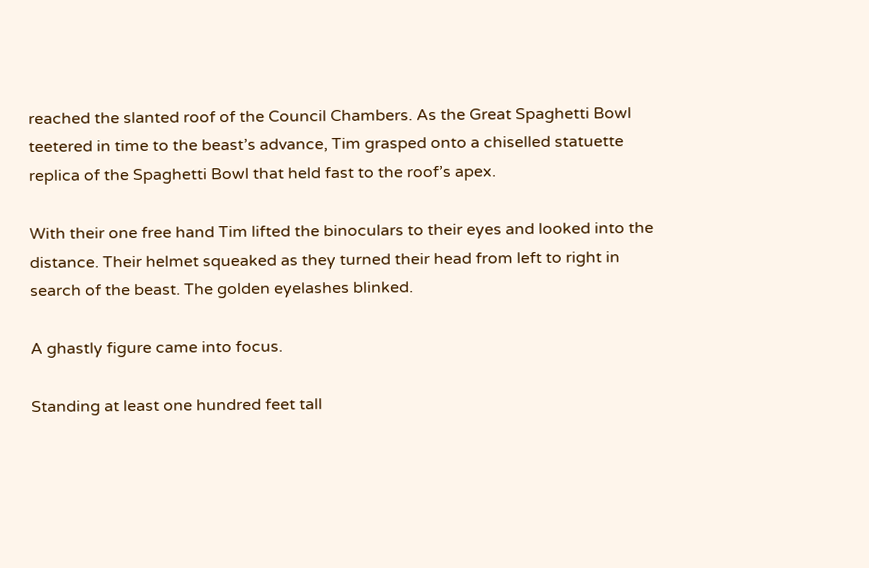reached the slanted roof of the Council Chambers. As the Great Spaghetti Bowl teetered in time to the beast’s advance, Tim grasped onto a chiselled statuette replica of the Spaghetti Bowl that held fast to the roof’s apex.

With their one free hand Tim lifted the binoculars to their eyes and looked into the distance. Their helmet squeaked as they turned their head from left to right in search of the beast. The golden eyelashes blinked.

A ghastly figure came into focus.

Standing at least one hundred feet tall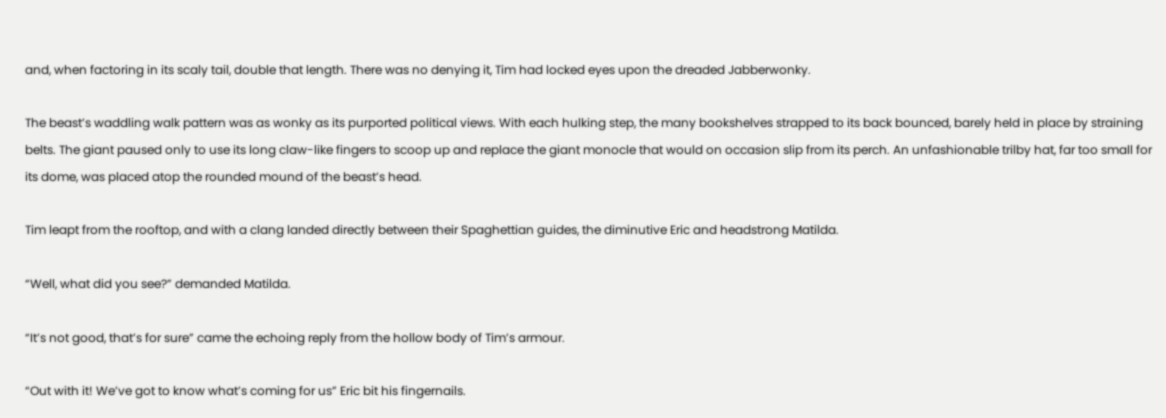and, when factoring in its scaly tail, double that length. There was no denying it, Tim had locked eyes upon the dreaded Jabberwonky.

The beast’s waddling walk pattern was as wonky as its purported political views. With each hulking step, the many bookshelves strapped to its back bounced, barely held in place by straining belts. The giant paused only to use its long claw-like fingers to scoop up and replace the giant monocle that would on occasion slip from its perch. An unfashionable trilby hat, far too small for its dome, was placed atop the rounded mound of the beast’s head.

Tim leapt from the rooftop, and with a clang landed directly between their Spaghettian guides, the diminutive Eric and headstrong Matilda.

“Well, what did you see?” demanded Matilda.

“It’s not good, that’s for sure” came the echoing reply from the hollow body of Tim’s armour.

“Out with it! We’ve got to know what’s coming for us” Eric bit his fingernails.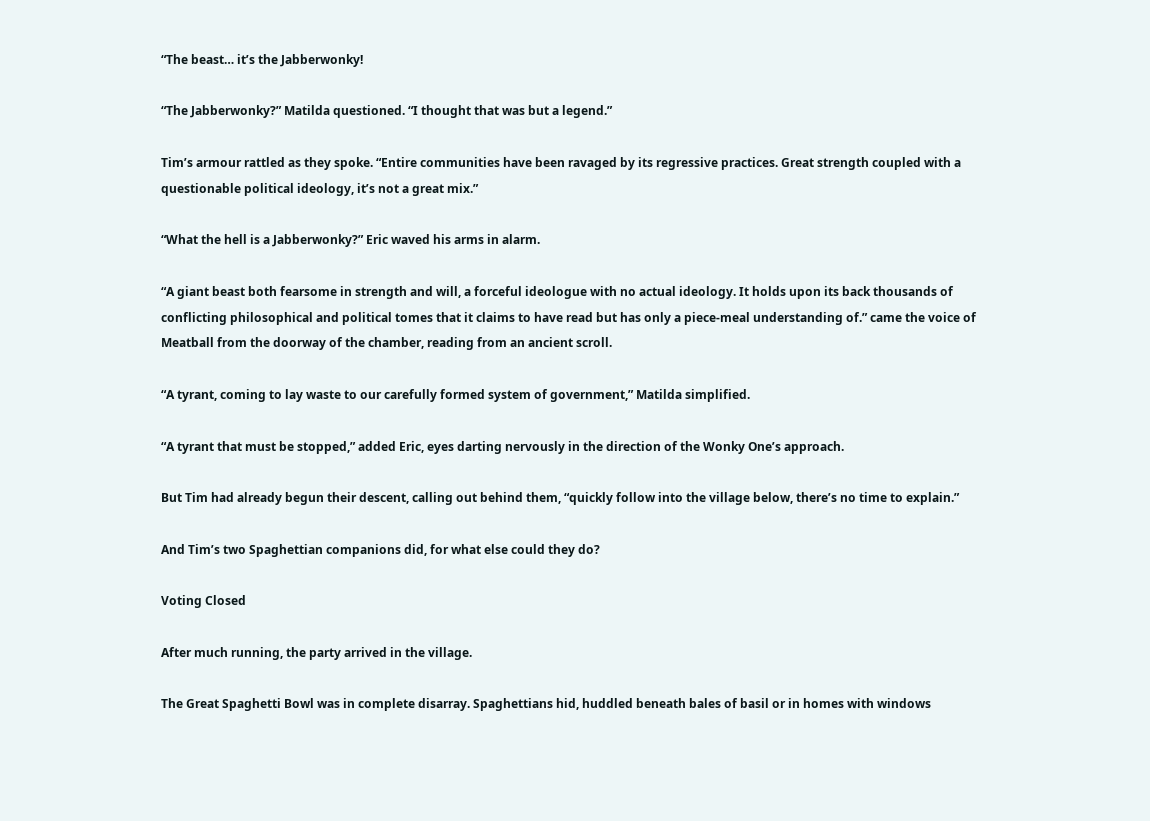“The beast… it’s the Jabberwonky!

“The Jabberwonky?” Matilda questioned. “I thought that was but a legend.”

Tim’s armour rattled as they spoke. “Entire communities have been ravaged by its regressive practices. Great strength coupled with a questionable political ideology, it’s not a great mix.”

“What the hell is a Jabberwonky?” Eric waved his arms in alarm.

“A giant beast both fearsome in strength and will, a forceful ideologue with no actual ideology. It holds upon its back thousands of conflicting philosophical and political tomes that it claims to have read but has only a piece-meal understanding of.” came the voice of Meatball from the doorway of the chamber, reading from an ancient scroll.

“A tyrant, coming to lay waste to our carefully formed system of government,” Matilda simplified.

“A tyrant that must be stopped,” added Eric, eyes darting nervously in the direction of the Wonky One’s approach.

But Tim had already begun their descent, calling out behind them, “quickly follow into the village below, there’s no time to explain.”

And Tim’s two Spaghettian companions did, for what else could they do?

Voting Closed

After much running, the party arrived in the village.

The Great Spaghetti Bowl was in complete disarray. Spaghettians hid, huddled beneath bales of basil or in homes with windows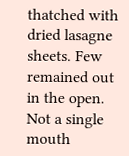thatched with dried lasagne sheets. Few remained out in the open. Not a single mouth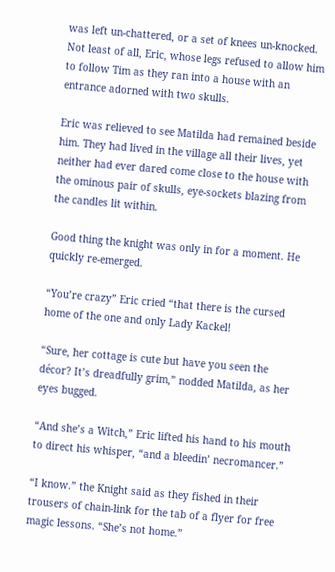was left un-chattered, or a set of knees un-knocked. Not least of all, Eric, whose legs refused to allow him to follow Tim as they ran into a house with an entrance adorned with two skulls.

Eric was relieved to see Matilda had remained beside him. They had lived in the village all their lives, yet neither had ever dared come close to the house with the ominous pair of skulls, eye-sockets blazing from the candles lit within.

Good thing the knight was only in for a moment. He quickly re-emerged.

“You’re crazy” Eric cried “that there is the cursed home of the one and only Lady Kackel!

“Sure, her cottage is cute but have you seen the décor? It’s dreadfully grim,” nodded Matilda, as her eyes bugged.

“And she’s a Witch,” Eric lifted his hand to his mouth to direct his whisper, “and a bleedin’ necromancer.”

“I know.” the Knight said as they fished in their trousers of chain-link for the tab of a flyer for free magic lessons. “She’s not home.”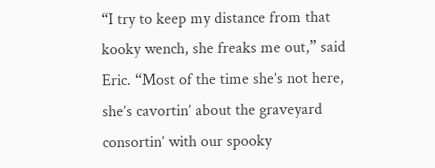“I try to keep my distance from that kooky wench, she freaks me out,” said Eric. “Most of the time she’s not here, she’s cavortin’ about the graveyard consortin’ with our spooky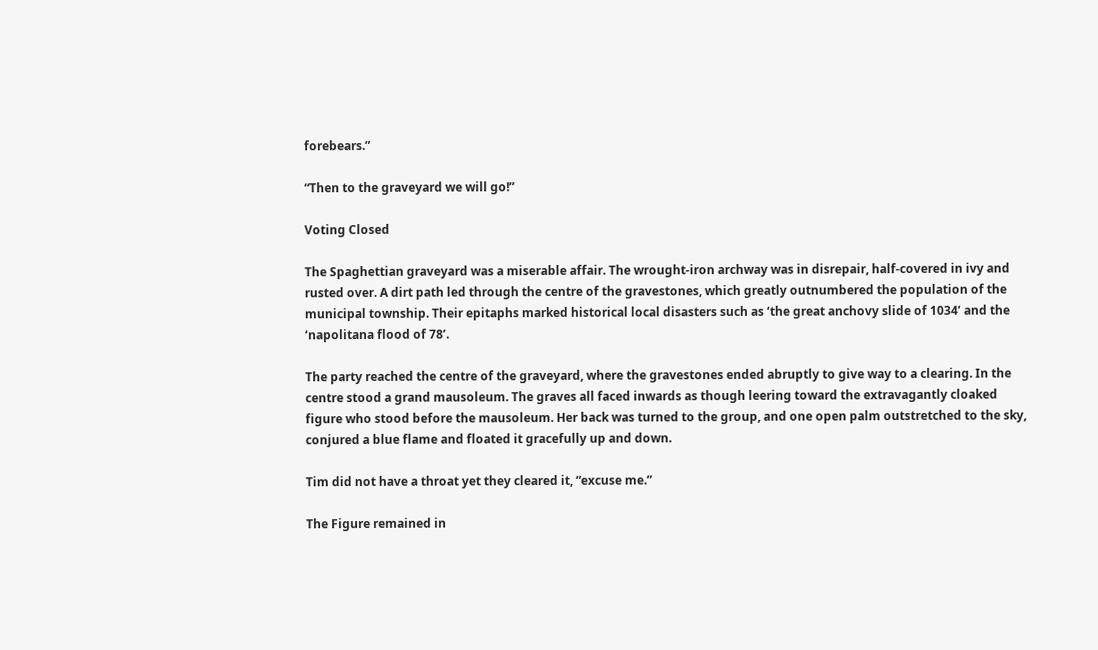forebears.”

“Then to the graveyard we will go!”

Voting Closed

The Spaghettian graveyard was a miserable affair. The wrought-iron archway was in disrepair, half-covered in ivy and rusted over. A dirt path led through the centre of the gravestones, which greatly outnumbered the population of the municipal township. Their epitaphs marked historical local disasters such as ‘the great anchovy slide of 1034’ and the ‘napolitana flood of 78’.

The party reached the centre of the graveyard, where the gravestones ended abruptly to give way to a clearing. In the centre stood a grand mausoleum. The graves all faced inwards as though leering toward the extravagantly cloaked figure who stood before the mausoleum. Her back was turned to the group, and one open palm outstretched to the sky, conjured a blue flame and floated it gracefully up and down.

Tim did not have a throat yet they cleared it, “excuse me.”

The Figure remained in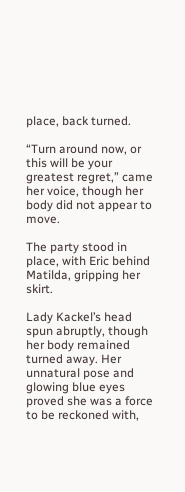place, back turned.

“Turn around now, or this will be your greatest regret,” came her voice, though her body did not appear to move.

The party stood in place, with Eric behind Matilda, gripping her skirt.

Lady Kackel’s head spun abruptly, though her body remained turned away. Her unnatural pose and glowing blue eyes proved she was a force to be reckoned with,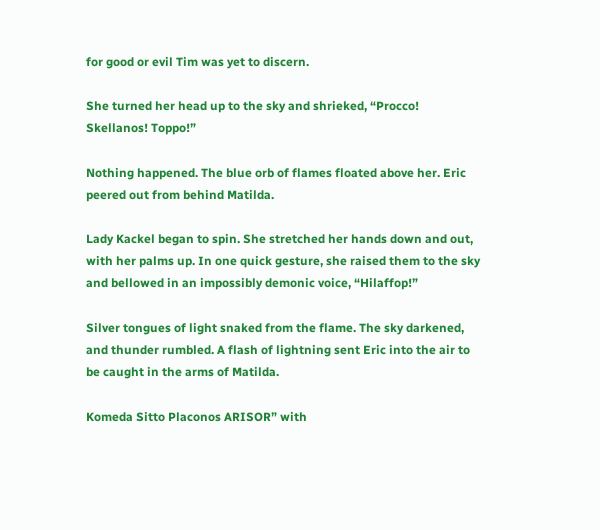for good or evil Tim was yet to discern.

She turned her head up to the sky and shrieked, “Procco! Skellanos! Toppo!”

Nothing happened. The blue orb of flames floated above her. Eric peered out from behind Matilda.

Lady Kackel began to spin. She stretched her hands down and out, with her palms up. In one quick gesture, she raised them to the sky and bellowed in an impossibly demonic voice, “Hilaffop!”

Silver tongues of light snaked from the flame. The sky darkened, and thunder rumbled. A flash of lightning sent Eric into the air to be caught in the arms of Matilda.

Komeda Sitto Placonos ARISOR” with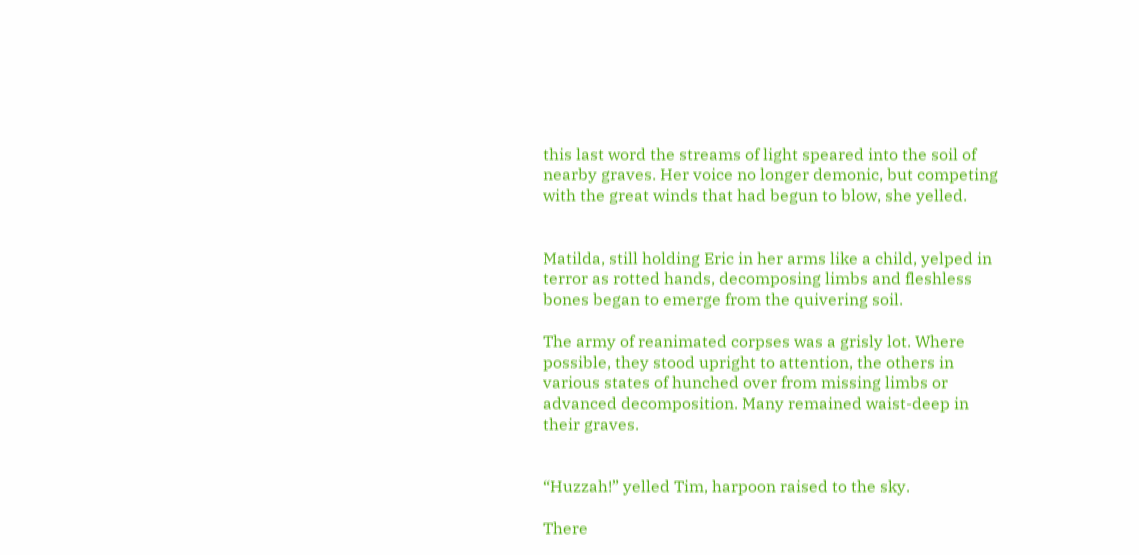this last word the streams of light speared into the soil of nearby graves. Her voice no longer demonic, but competing with the great winds that had begun to blow, she yelled.


Matilda, still holding Eric in her arms like a child, yelped in terror as rotted hands, decomposing limbs and fleshless bones began to emerge from the quivering soil.

The army of reanimated corpses was a grisly lot. Where possible, they stood upright to attention, the others in various states of hunched over from missing limbs or advanced decomposition. Many remained waist-deep in their graves.


“Huzzah!” yelled Tim, harpoon raised to the sky.

There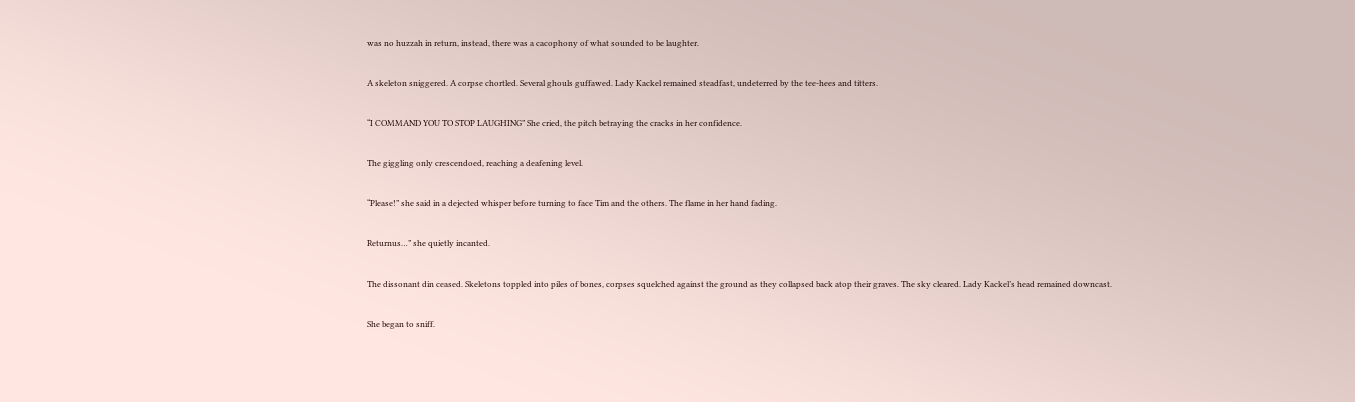was no huzzah in return, instead, there was a cacophony of what sounded to be laughter.

A skeleton sniggered. A corpse chortled. Several ghouls guffawed. Lady Kackel remained steadfast, undeterred by the tee-hees and titters.

“I COMMAND YOU TO STOP LAUGHING” She cried, the pitch betraying the cracks in her confidence.

The giggling only crescendoed, reaching a deafening level.

“Please!” she said in a dejected whisper before turning to face Tim and the others. The flame in her hand fading.

Returnus…” she quietly incanted.

The dissonant din ceased. Skeletons toppled into piles of bones, corpses squelched against the ground as they collapsed back atop their graves. The sky cleared. Lady Kackel’s head remained downcast.

She began to sniff.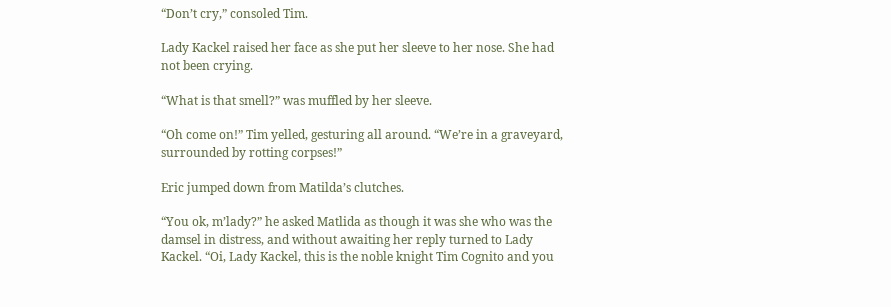“Don’t cry,” consoled Tim.

Lady Kackel raised her face as she put her sleeve to her nose. She had not been crying.

“What is that smell?” was muffled by her sleeve.

“Oh come on!” Tim yelled, gesturing all around. “We’re in a graveyard, surrounded by rotting corpses!”

Eric jumped down from Matilda’s clutches.

“You ok, m’lady?” he asked Matlida as though it was she who was the damsel in distress, and without awaiting her reply turned to Lady Kackel. “Oi, Lady Kackel, this is the noble knight Tim Cognito and you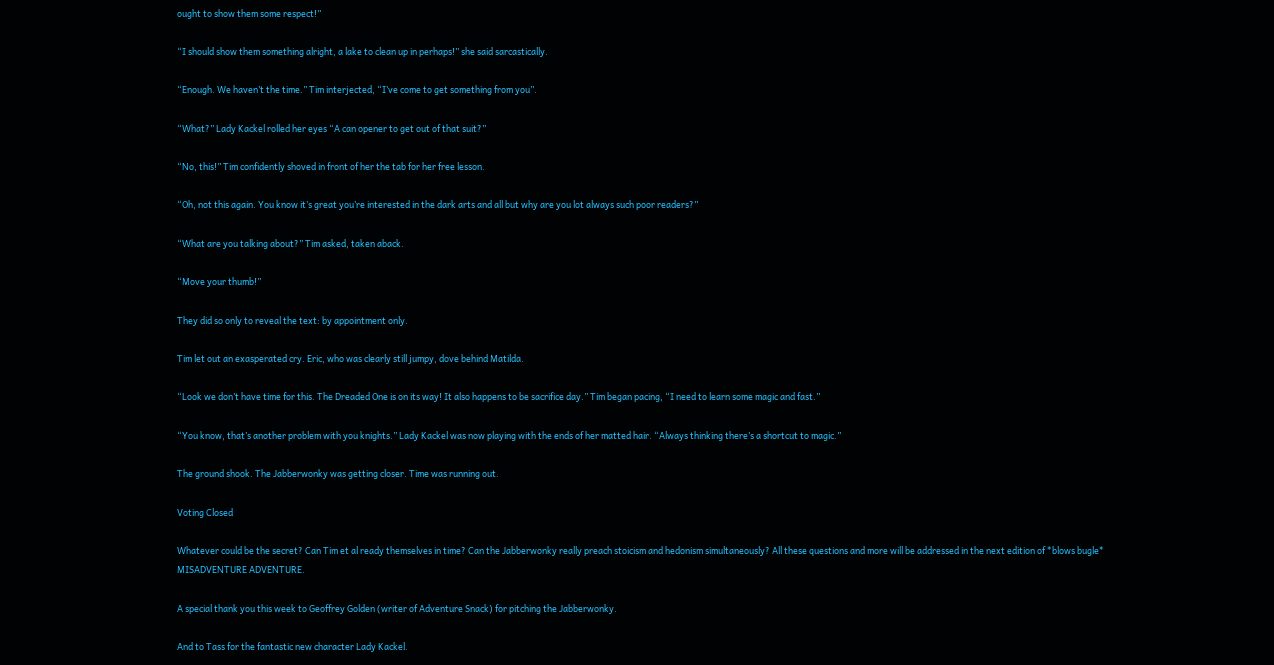ought to show them some respect!”

“I should show them something alright, a lake to clean up in perhaps!” she said sarcastically.

“Enough. We haven’t the time.” Tim interjected, “I’ve come to get something from you”.

“What?” Lady Kackel rolled her eyes “A can opener to get out of that suit?”

“No, this!” Tim confidently shoved in front of her the tab for her free lesson.

“Oh, not this again. You know it’s great you’re interested in the dark arts and all but why are you lot always such poor readers?”

“What are you talking about?” Tim asked, taken aback.

“Move your thumb!”

They did so only to reveal the text: by appointment only.

Tim let out an exasperated cry. Eric, who was clearly still jumpy, dove behind Matilda.

“Look we don’t have time for this. The Dreaded One is on its way! It also happens to be sacrifice day.” Tim began pacing, “I need to learn some magic and fast.”

“You know, that’s another problem with you knights.” Lady Kackel was now playing with the ends of her matted hair. “Always thinking there’s a shortcut to magic.”

The ground shook. The Jabberwonky was getting closer. Time was running out.

Voting Closed

Whatever could be the secret? Can Tim et al ready themselves in time? Can the Jabberwonky really preach stoicism and hedonism simultaneously? All these questions and more will be addressed in the next edition of *blows bugle* MISADVENTURE ADVENTURE.

A special thank you this week to Geoffrey Golden (writer of Adventure Snack) for pitching the Jabberwonky.

And to Tass for the fantastic new character Lady Kackel.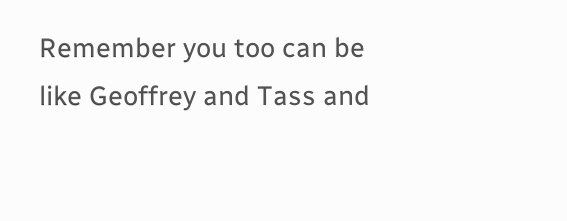Remember you too can be like Geoffrey and Tass and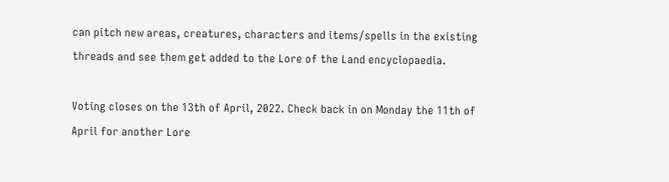can pitch new areas, creatures, characters and items/spells in the existing threads and see them get added to the Lore of the Land encyclopaedia.

Voting closes on the 13th of April, 2022. Check back in on Monday the 11th of April for another Lore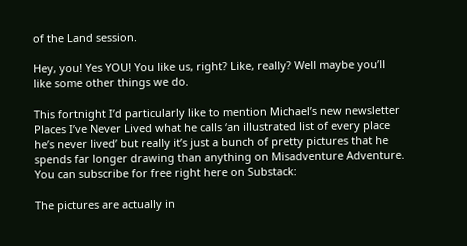of the Land session.

Hey, you! Yes YOU! You like us, right? Like, really? Well maybe you’ll like some other things we do.

This fortnight I’d particularly like to mention Michael’s new newsletter Places I’ve Never Lived what he calls ‘an illustrated list of every place he’s never lived’ but really it’s just a bunch of pretty pictures that he spends far longer drawing than anything on Misadventure Adventure. You can subscribe for free right here on Substack:

The pictures are actually in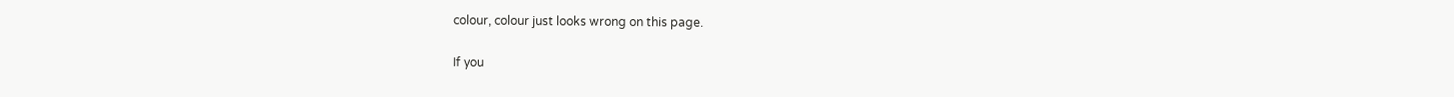colour, colour just looks wrong on this page.

If you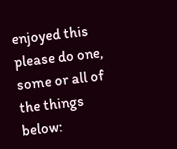enjoyed this please do one, some or all of the things below: